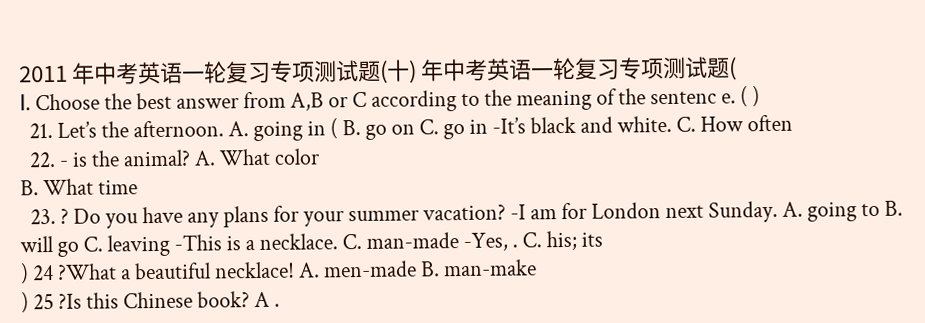2011 年中考英语一轮复习专项测试题(十) 年中考英语一轮复习专项测试题(
Ⅰ. Choose the best answer from A,B or C according to the meaning of the sentenc e. ( )
  21. Let’s the afternoon. A. going in ( B. go on C. go in -It’s black and white. C. How often
  22. - is the animal? A. What color
B. What time
  23. ? Do you have any plans for your summer vacation? -I am for London next Sunday. A. going to B. will go C. leaving -This is a necklace. C. man-made -Yes, . C. his; its
) 24 ?What a beautiful necklace! A. men-made B. man-make
) 25 ?Is this Chinese book? A .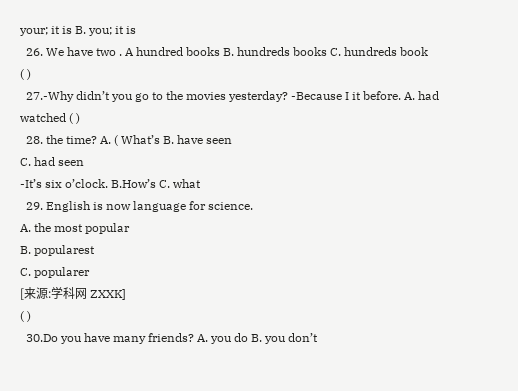your; it is B. you; it is
  26. We have two . A hundred books B. hundreds books C. hundreds book
( )
  27.-Why didn’t you go to the movies yesterday? -Because I it before. A. had watched ( )
  28. the time? A. ( What’s B. have seen
C. had seen
-It’s six o’clock. B.How’s C. what
  29. English is now language for science.
A. the most popular
B. popularest
C. popularer
[来源:学科网 ZXXK]
( )
  30.Do you have many friends? A. you do B. you don’t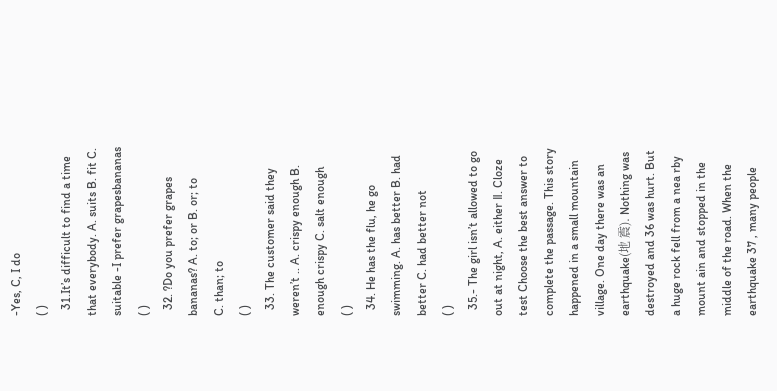-Yes, C, I do
( )
  31.It’s difficult to find a time that everybody. A. suits B. fit C. suitable -I prefer grapesbananas
( )
  32. ?Do you prefer grapes bananas? A. to; or B. or; to
C. than; to
( )
  33. The customer said they weren’t .. A. crispy enough B. enough crispy C. salt enough
( )
  34. He has the flu, he go swimming. A. has better B. had better C. had better not
( )
  35.- The girl isn’t allowed to go out at night, A. either Ⅱ. Cloze test Choose the best answer to complete the passage. This story happened in a small mountain village. One day there was an earthquake(地 震). Nothing was destroyed and 36 was hurt. But a huge rock fell from a nea rby mount ain and stopped in the middle of the road. When the earthquake 37 , many people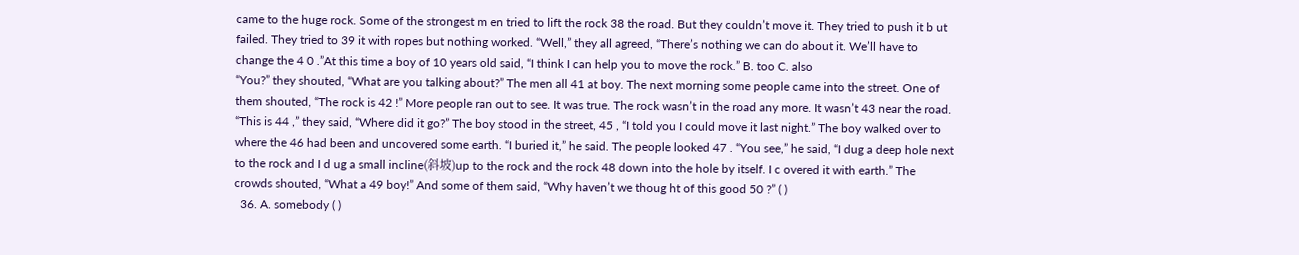came to the huge rock. Some of the strongest m en tried to lift the rock 38 the road. But they couldn’t move it. They tried to push it b ut failed. They tried to 39 it with ropes but nothing worked. “Well,” they all agreed, “There’s nothing we can do about it. We’ll have to change the 4 0 .”At this time a boy of 10 years old said, “I think I can help you to move the rock.” B. too C. also
“You?” they shouted, “What are you talking about?” The men all 41 at boy. The next morning some people came into the street. One of them shouted, “The rock is 42 !” More people ran out to see. It was true. The rock wasn’t in the road any more. It wasn’t 43 near the road. “This is 44 ,” they said, “Where did it go?” The boy stood in the street, 45 , “I told you I could move it last night.” The boy walked over to where the 46 had been and uncovered some earth. “I buried it,” he said. The people looked 47 . “You see,” he said, “I dug a deep hole next to the rock and I d ug a small incline(斜坡)up to the rock and the rock 48 down into the hole by itself. I c overed it with earth.” The crowds shouted, “What a 49 boy!” And some of them said, “Why haven’t we thoug ht of this good 50 ?” ( )
  36. A. somebody ( )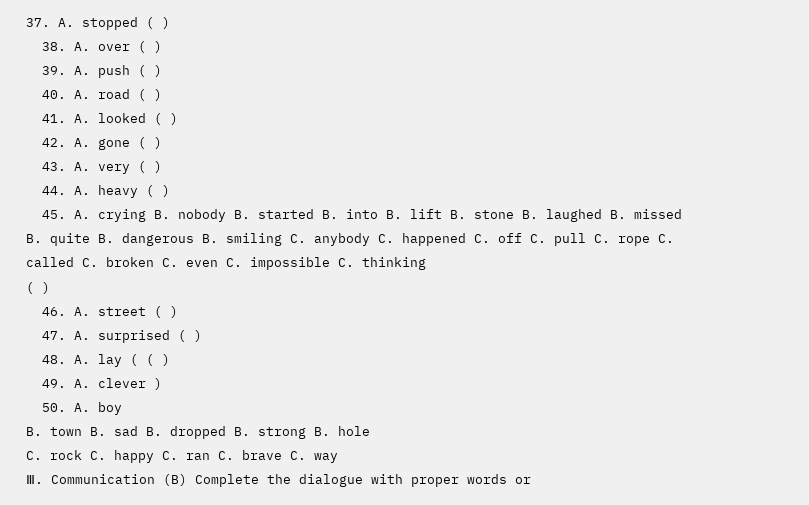37. A. stopped ( )
  38. A. over ( )
  39. A. push ( )
  40. A. road ( )
  41. A. looked ( )
  42. A. gone ( )
  43. A. very ( )
  44. A. heavy ( )
  45. A. crying B. nobody B. started B. into B. lift B. stone B. laughed B. missed B. quite B. dangerous B. smiling C. anybody C. happened C. off C. pull C. rope C. called C. broken C. even C. impossible C. thinking
( )
  46. A. street ( )
  47. A. surprised ( )
  48. A. lay ( ( )
  49. A. clever )
  50. A. boy
B. town B. sad B. dropped B. strong B. hole
C. rock C. happy C. ran C. brave C. way
Ⅲ. Communication (B) Complete the dialogue with proper words or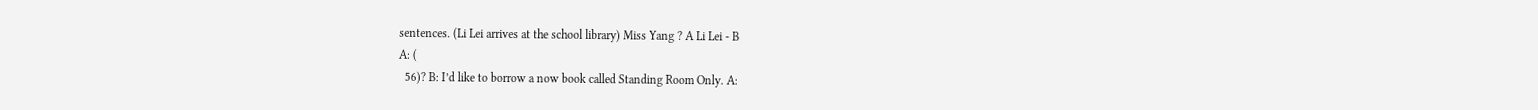sentences. (Li Lei arrives at the school library) Miss Yang ? A Li Lei - B
A: (
  56)? B: I’d like to borrow a now book called Standing Room Only. A: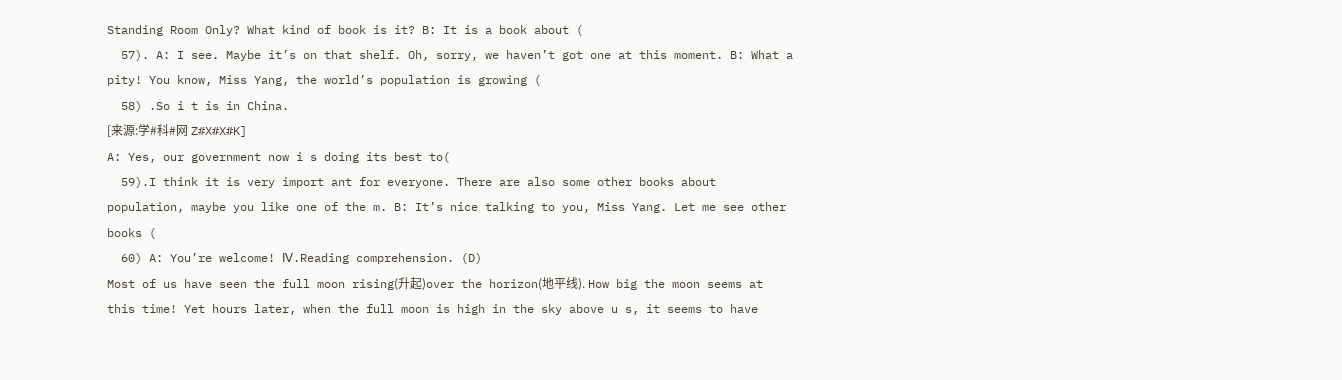Standing Room Only? What kind of book is it? B: It is a book about (
  57). A: I see. Maybe it’s on that shelf. Oh, sorry, we haven’t got one at this moment. B: What a pity! You know, Miss Yang, the world’s population is growing (
  58) .So i t is in China.
[来源:学#科#网 Z#X#X#K]
A: Yes, our government now i s doing its best to(
  59).I think it is very import ant for everyone. There are also some other books about population, maybe you like one of the m. B: It’s nice talking to you, Miss Yang. Let me see other books (
  60) A: You’re welcome! Ⅳ.Reading comprehension. (D)
Most of us have seen the full moon rising(升起)over the horizon(地平线). How big the moon seems at this time! Yet hours later, when the full moon is high in the sky above u s, it seems to have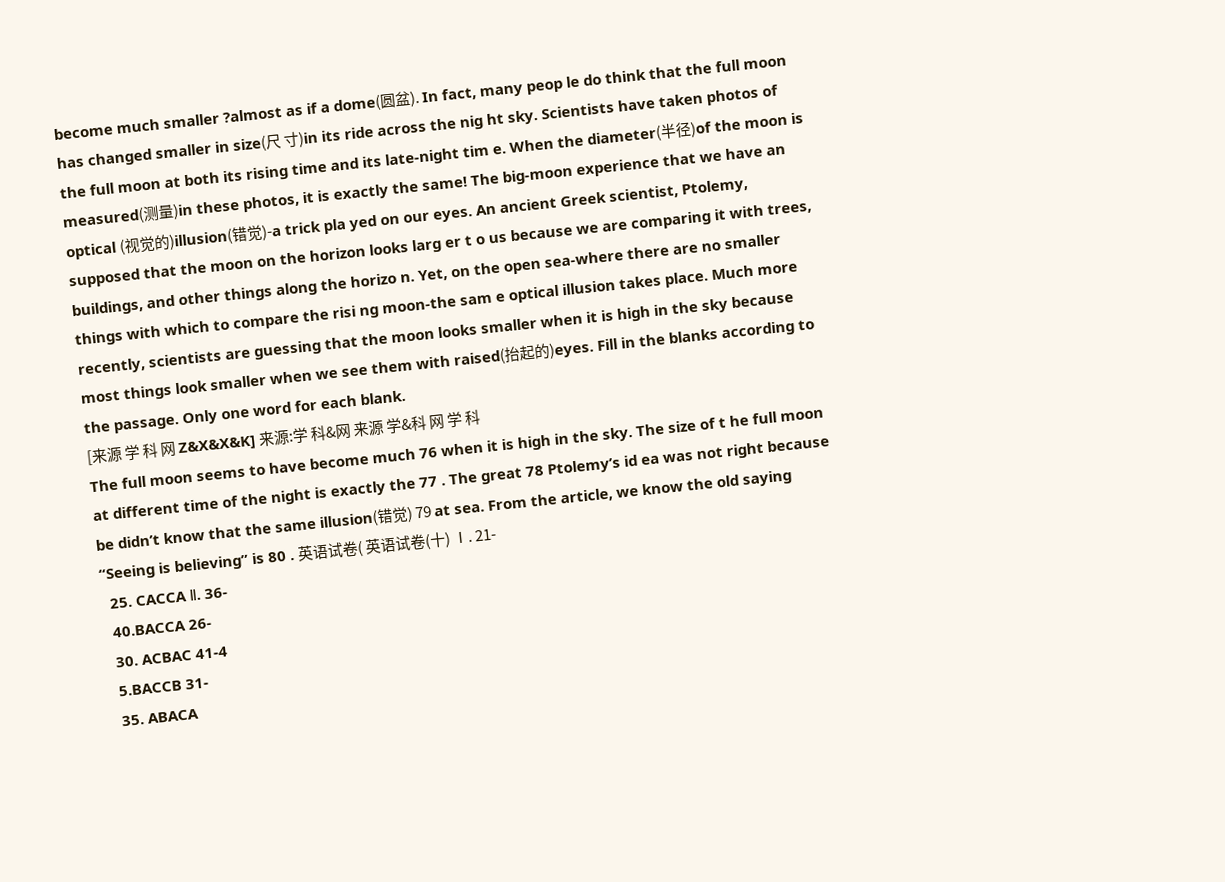become much smaller ?almost as if a dome(圆盆). In fact, many peop le do think that the full moon has changed smaller in size(尺 寸)in its ride across the nig ht sky. Scientists have taken photos of the full moon at both its rising time and its late-night tim e. When the diameter(半径)of the moon is measured(测量)in these photos, it is exactly the same! The big-moon experience that we have an optical (视觉的)illusion(错觉)-a trick pla yed on our eyes. An ancient Greek scientist, Ptolemy, supposed that the moon on the horizon looks larg er t o us because we are comparing it with trees, buildings, and other things along the horizo n. Yet, on the open sea-where there are no smaller things with which to compare the risi ng moon-the sam e optical illusion takes place. Much more recently, scientists are guessing that the moon looks smaller when it is high in the sky because most things look smaller when we see them with raised(抬起的)eyes. Fill in the blanks according to the passage. Only one word for each blank.
[来源 学 科 网 Z&X&X&K] 来源:学 科&网 来源 学&科 网 学 科
The full moon seems to have become much 76 when it is high in the sky. The size of t he full moon at different time of the night is exactly the 77 . The great 78 Ptolemy’s id ea was not right because be didn’t know that the same illusion(错觉) 79 at sea. From the article, we know the old saying “Seeing is believing” is 80 . 英语试卷( 英语试卷(十) Ⅰ. 21-
  25. CACCA Ⅱ. 36-
  40.BACCA 26-
  30. ACBAC 41-4
  5.BACCB 31-
  35. ABACA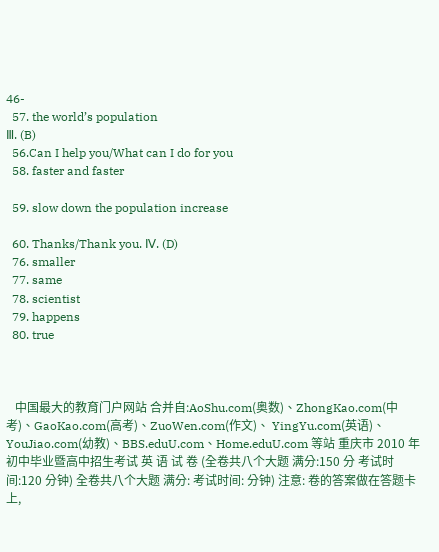46-
  57. the world’s population
Ⅲ. (B)
  56.Can I help you/What can I do for you
  58. faster and faster

  59. slow down the population increase

  60. Thanks/Thank you. Ⅳ. (D)
  76. smaller
  77. same
  78. scientist
  79. happens
  80. true



   中国最大的教育门户网站 合并自:AoShu.com(奥数)、ZhongKao.com(中考)、GaoKao.com(高考)、ZuoWen.com(作文)、 YingYu.com(英语)、 YouJiao.com(幼教)、BBS.eduU.com、Home.eduU.com 等站 重庆市 2010 年初中毕业暨高中招生考试 英 语 试 卷 (全卷共八个大题 满分:150 分 考试时间:120 分钟) 全卷共八个大题 满分: 考试时间: 分钟) 注意: 卷的答案做在答题卡上,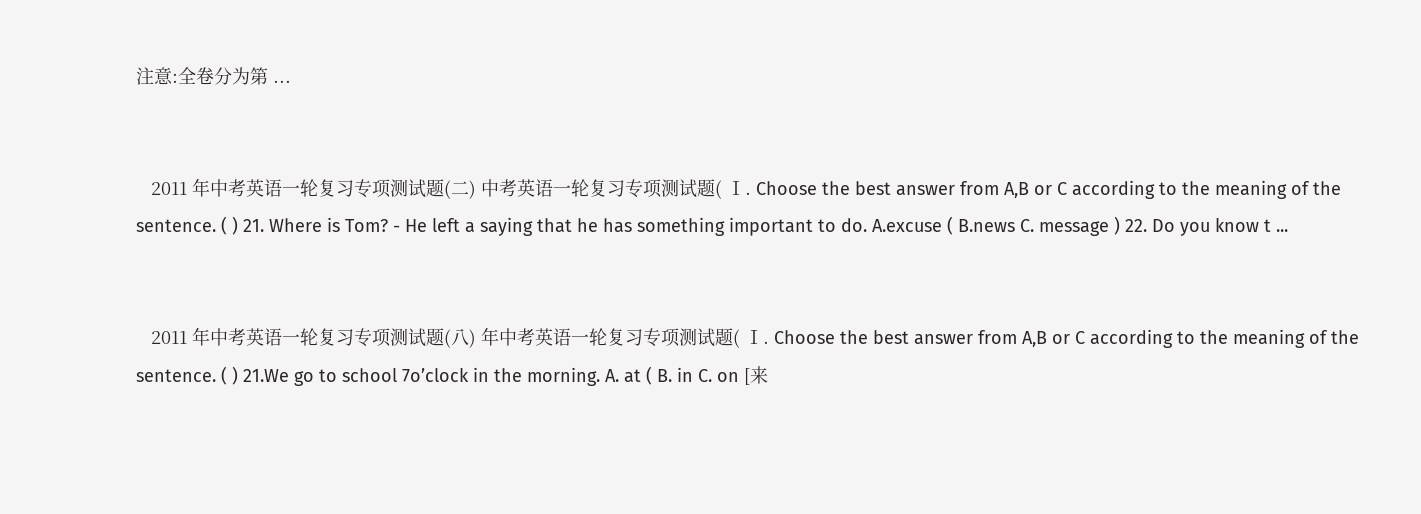注意:全卷分为第 ...


   2011 年中考英语一轮复习专项测试题(二) 中考英语一轮复习专项测试题( Ⅰ. Choose the best answer from A,B or C according to the meaning of the sentence. ( ) 21. Where is Tom? - He left a saying that he has something important to do. A.excuse ( B.news C. message ) 22. Do you know t ...


   2011 年中考英语一轮复习专项测试题(八) 年中考英语一轮复习专项测试题( Ⅰ. Choose the best answer from A,B or C according to the meaning of the sentence. ( ) 21.We go to school 7o’clock in the morning. A. at ( B. in C. on [来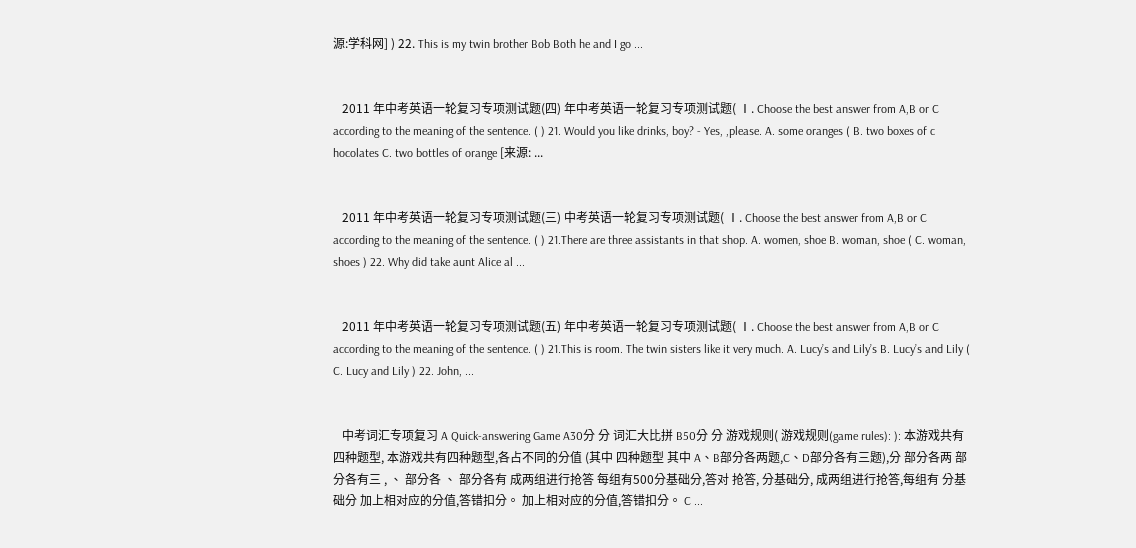源:学科网] ) 22. This is my twin brother Bob Both he and I go ...


   2011 年中考英语一轮复习专项测试题(四) 年中考英语一轮复习专项测试题( Ⅰ. Choose the best answer from A,B or C according to the meaning of the sentence. ( ) 21. Would you like drinks, boy? - Yes, ,please. A. some oranges ( B. two boxes of c hocolates C. two bottles of orange [来源: ...


   2011 年中考英语一轮复习专项测试题(三) 中考英语一轮复习专项测试题( Ⅰ. Choose the best answer from A,B or C according to the meaning of the sentence. ( ) 21.There are three assistants in that shop. A. women, shoe B. woman, shoe ( C. woman, shoes ) 22. Why did take aunt Alice al ...


   2011 年中考英语一轮复习专项测试题(五) 年中考英语一轮复习专项测试题( Ⅰ. Choose the best answer from A,B or C according to the meaning of the sentence. ( ) 21.This is room. The twin sisters like it very much. A. Lucy’s and Lily’s B. Lucy’s and Lily ( C. Lucy and Lily ) 22. John, ...


   中考词汇专项复习 A Quick-answering Game A30分 分 词汇大比拼 B50分 分 游戏规则( 游戏规则(game rules): ): 本游戏共有四种题型, 本游戏共有四种题型,各占不同的分值 (其中 四种题型 其中 A、B部分各两题,C、D部分各有三题),分 部分各两 部分各有三 , 、 部分各 、 部分各有 成两组进行抢答 每组有500分基础分,答对 抢答, 分基础分, 成两组进行抢答,每组有 分基础分 加上相对应的分值,答错扣分。 加上相对应的分值,答错扣分。 C ...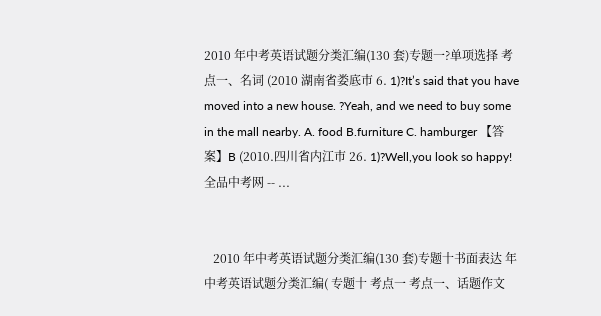2010 年中考英语试题分类汇编(130 套)专题一?单项选择 考点一、名词 (2010 湖南省娄底市 6. 1)?It’s said that you have moved into a new house. ?Yeah, and we need to buy some in the mall nearby. A. food B.furniture C. hamburger 【答案】B (2010.四川省内江市 26. 1)?Well,you look so happy! 全品中考网 -- ...


   2010 年中考英语试题分类汇编(130 套)专题十书面表达 年中考英语试题分类汇编( 专题十 考点一 考点一、话题作文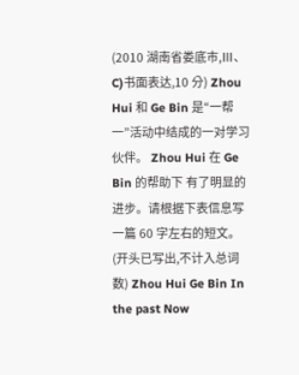(2010 湖南省娄底市,Ⅲ、C)书面表达,10 分) Zhou Hui 和 Ge Bin 是“一帮一”活动中结成的一对学习伙伴。 Zhou Hui 在 Ge Bin 的帮助下 有了明显的进步。请根据下表信息写一篇 60 字左右的短文。(开头已写出,不计入总词数) Zhou Hui Ge Bin In the past Now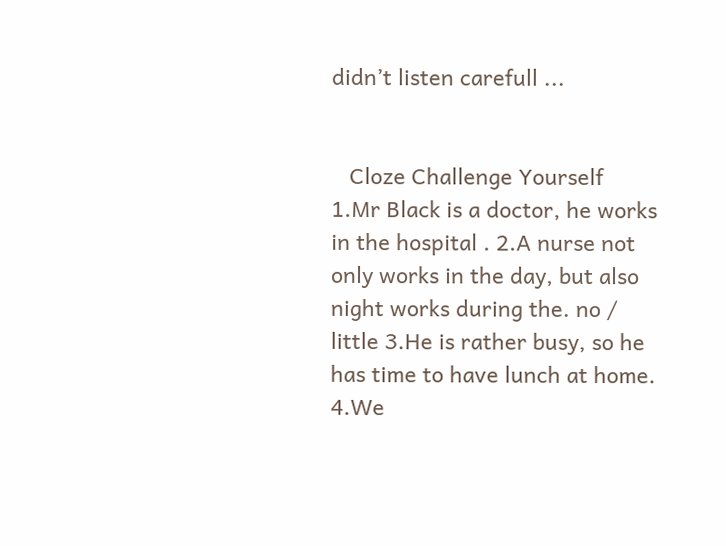didn’t listen carefull ...


   Cloze Challenge Yourself 1.Mr Black is a doctor, he works in the hospital . 2.A nurse not only works in the day, but also night works during the. no / little 3.He is rather busy, so he has time to have lunch at home. 4.We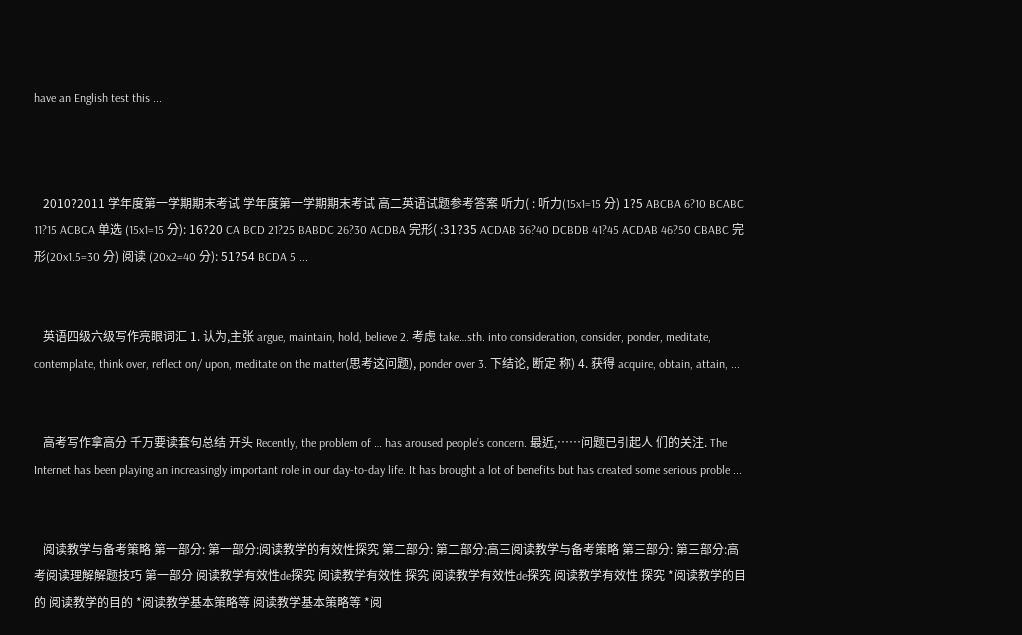have an English test this ...



   2010?2011 学年度第一学期期末考试 学年度第一学期期末考试 高二英语试题参考答案 听力( : 听力(15x1=15 分) 1?5 ABCBA 6?10 BCABC 11?15 ACBCA 单选 (15x1=15 分): 16?20 CA BCD 21?25 BABDC 26?30 ACDBA 完形( :31?35 ACDAB 36?40 DCBDB 41?45 ACDAB 46?50 CBABC 完形(20x1.5=30 分) 阅读 (20x2=40 分): 51?54 BCDA 5 ...


   英语四级六级写作亮眼词汇 1. 认为,主张 argue, maintain, hold, believe 2. 考虑 take…sth. into consideration, consider, ponder, meditate, contemplate, think over, reflect on/ upon, meditate on the matter(思考这问题), ponder over 3. 下结论, 断定 称) 4. 获得 acquire, obtain, attain, ...


   高考写作拿高分 千万要读套句总结 开头 Recently, the problem of … has aroused people’s concern. 最近,……问题已引起人 们的关注. The Internet has been playing an increasingly important role in our day-to-day life. It has brought a lot of benefits but has created some serious proble ...


   阅读教学与备考策略 第一部分: 第一部分:阅读教学的有效性探究 第二部分: 第二部分:高三阅读教学与备考策略 第三部分: 第三部分:高考阅读理解解题技巧 第一部分 阅读教学有效性de探究 阅读教学有效性 探究 阅读教学有效性de探究 阅读教学有效性 探究 *阅读教学的目的 阅读教学的目的 *阅读教学基本策略等 阅读教学基本策略等 *阅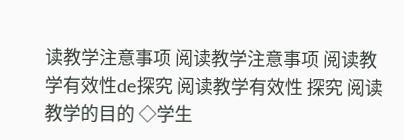读教学注意事项 阅读教学注意事项 阅读教学有效性de探究 阅读教学有效性 探究 阅读教学的目的 ◇学生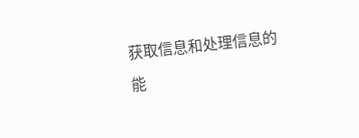获取信息和处理信息的能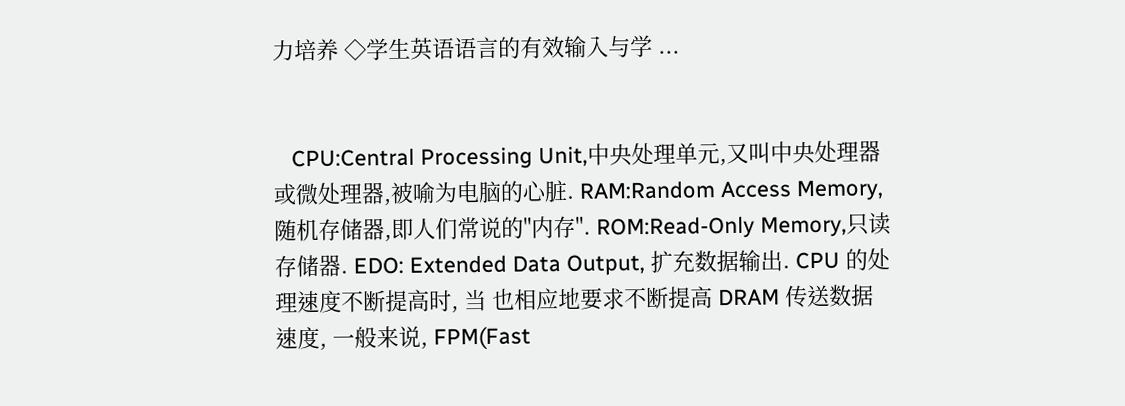力培养 ◇学生英语语言的有效输入与学 ...


   CPU:Central Processing Unit,中央处理单元,又叫中央处理器或微处理器,被喻为电脑的心脏. RAM:Random Access Memory,随机存储器,即人们常说的"内存". ROM:Read-Only Memory,只读存储器. EDO: Extended Data Output, 扩充数据输出. CPU 的处理速度不断提高时, 当 也相应地要求不断提高 DRAM 传送数据速度, 一般来说, FPM(Fast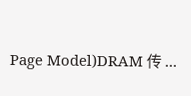Page Model)DRAM 传 ...